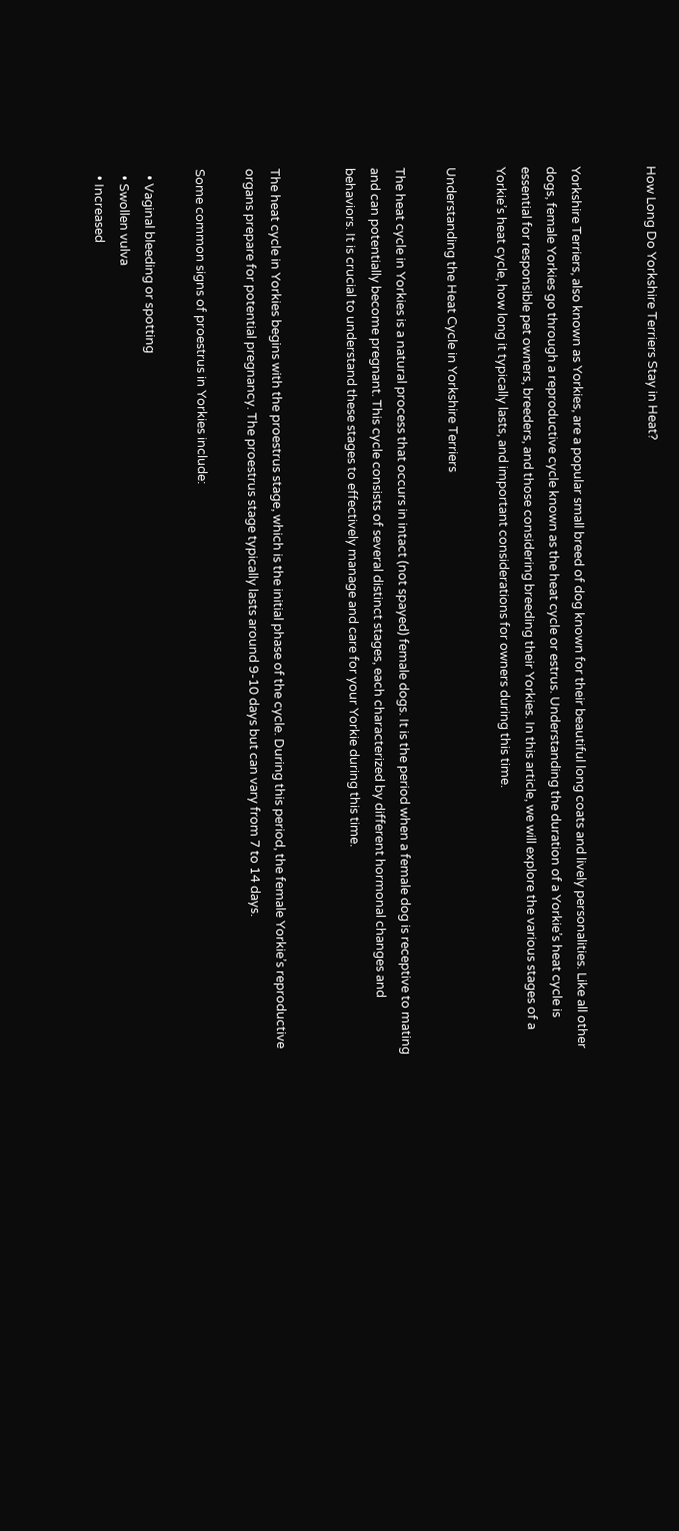How Long Do Yorkshire Terriers Stay in Heat?


Yorkshire Terriers, also known as Yorkies, are a popular small breed of dog known for their beautiful long coats and lively personalities. Like all other dogs, female Yorkies go through a reproductive cycle known as the heat cycle or estrus. Understanding the duration of a Yorkie’s heat cycle is essential for responsible pet owners, breeders, and those considering breeding their Yorkies. In this article, we will explore the various stages of a Yorkie’s heat cycle, how long it typically lasts, and important considerations for owners during this time.

Understanding the Heat Cycle in Yorkshire Terriers

The heat cycle in Yorkies is a natural process that occurs in intact (not spayed) female dogs. It is the period when a female dog is receptive to mating and can potentially become pregnant. This cycle consists of several distinct stages, each characterized by different hormonal changes and behaviors. It is crucial to understand these stages to effectively manage and care for your Yorkie during this time.


The heat cycle in Yorkies begins with the proestrus stage, which is the initial phase of the cycle. During this period, the female Yorkie’s reproductive organs prepare for potential pregnancy. The proestrus stage typically lasts around 9-10 days but can vary from 7 to 14 days.

Some common signs of proestrus in Yorkies include:

  • Vaginal bleeding or spotting
  • Swollen vulva
  • Increased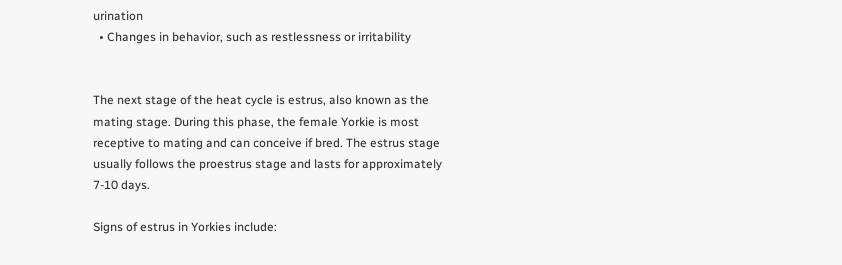urination
  • Changes in behavior, such as restlessness or irritability


The next stage of the heat cycle is estrus, also known as the mating stage. During this phase, the female Yorkie is most receptive to mating and can conceive if bred. The estrus stage usually follows the proestrus stage and lasts for approximately 7-10 days.

Signs of estrus in Yorkies include: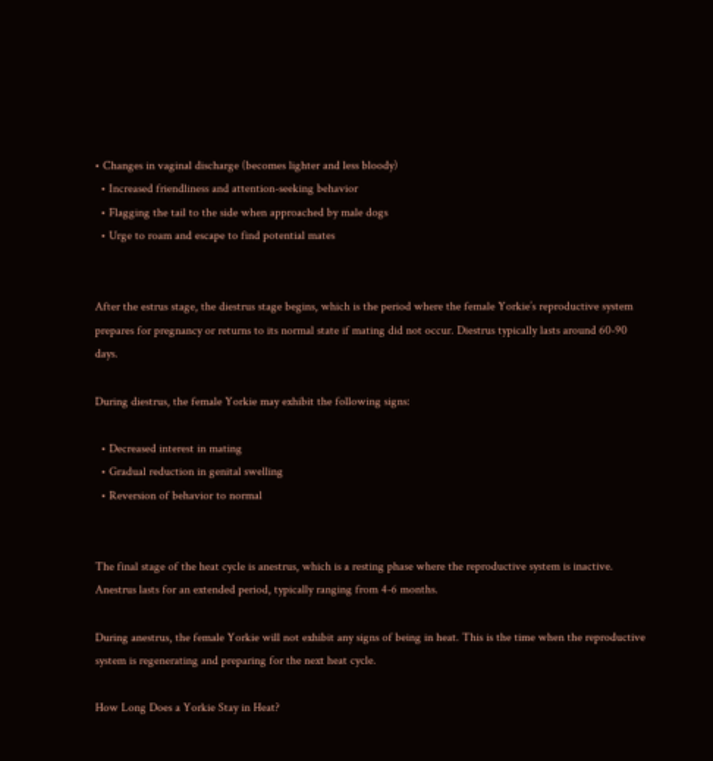• Changes in vaginal discharge (becomes lighter and less bloody)
  • Increased friendliness and attention-seeking behavior
  • Flagging the tail to the side when approached by male dogs
  • Urge to roam and escape to find potential mates


After the estrus stage, the diestrus stage begins, which is the period where the female Yorkie’s reproductive system prepares for pregnancy or returns to its normal state if mating did not occur. Diestrus typically lasts around 60-90 days.

During diestrus, the female Yorkie may exhibit the following signs:

  • Decreased interest in mating
  • Gradual reduction in genital swelling
  • Reversion of behavior to normal


The final stage of the heat cycle is anestrus, which is a resting phase where the reproductive system is inactive. Anestrus lasts for an extended period, typically ranging from 4-6 months.

During anestrus, the female Yorkie will not exhibit any signs of being in heat. This is the time when the reproductive system is regenerating and preparing for the next heat cycle.

How Long Does a Yorkie Stay in Heat?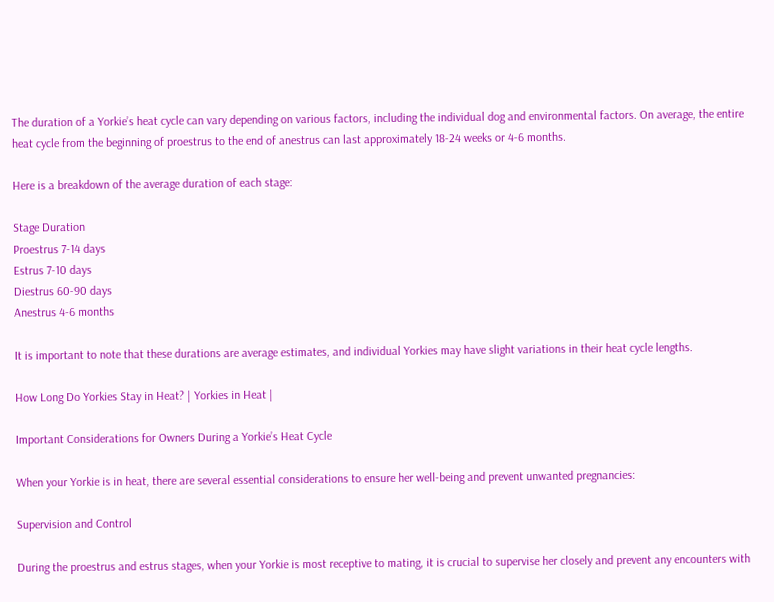The duration of a Yorkie’s heat cycle can vary depending on various factors, including the individual dog and environmental factors. On average, the entire heat cycle from the beginning of proestrus to the end of anestrus can last approximately 18-24 weeks or 4-6 months.

Here is a breakdown of the average duration of each stage:

Stage Duration
Proestrus 7-14 days
Estrus 7-10 days
Diestrus 60-90 days
Anestrus 4-6 months

It is important to note that these durations are average estimates, and individual Yorkies may have slight variations in their heat cycle lengths.

How Long Do Yorkies Stay in Heat? | Yorkies in Heat |

Important Considerations for Owners During a Yorkie’s Heat Cycle

When your Yorkie is in heat, there are several essential considerations to ensure her well-being and prevent unwanted pregnancies:

Supervision and Control

During the proestrus and estrus stages, when your Yorkie is most receptive to mating, it is crucial to supervise her closely and prevent any encounters with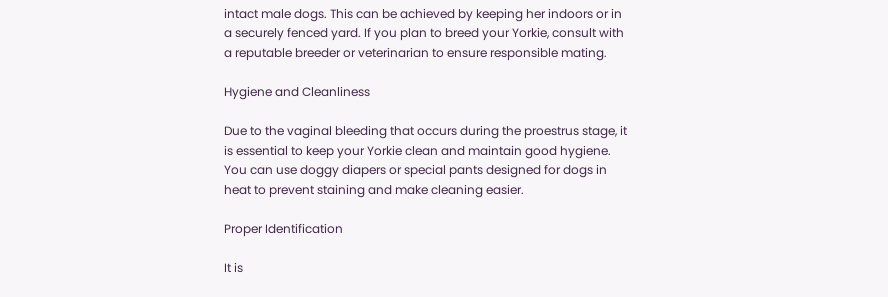intact male dogs. This can be achieved by keeping her indoors or in a securely fenced yard. If you plan to breed your Yorkie, consult with a reputable breeder or veterinarian to ensure responsible mating.

Hygiene and Cleanliness

Due to the vaginal bleeding that occurs during the proestrus stage, it is essential to keep your Yorkie clean and maintain good hygiene. You can use doggy diapers or special pants designed for dogs in heat to prevent staining and make cleaning easier.

Proper Identification

It is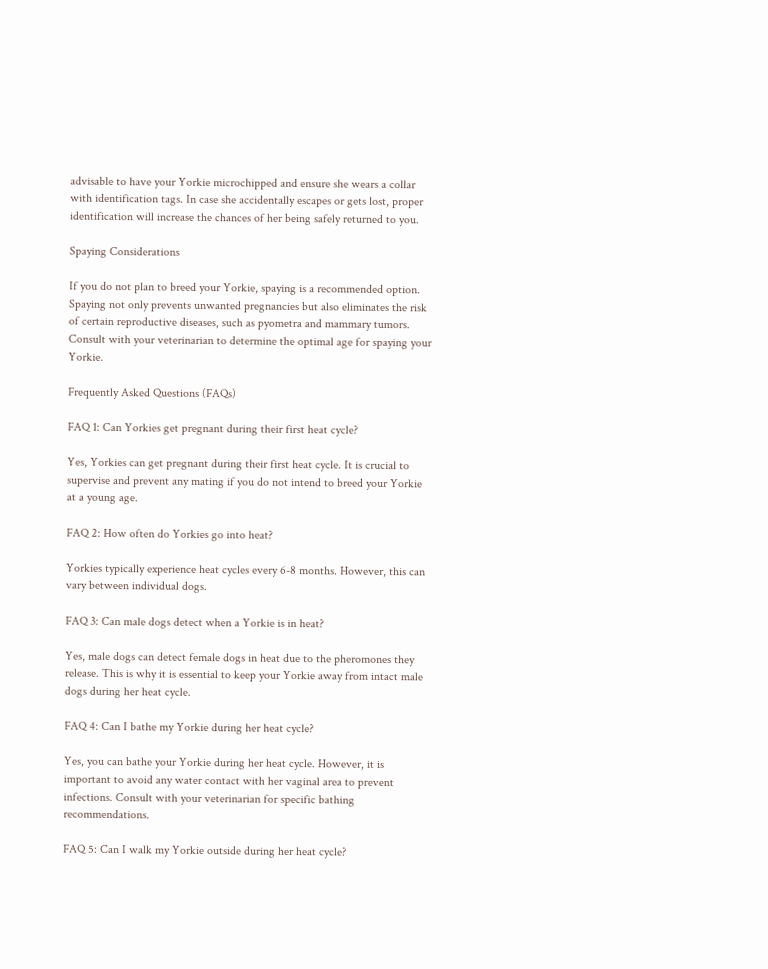advisable to have your Yorkie microchipped and ensure she wears a collar with identification tags. In case she accidentally escapes or gets lost, proper identification will increase the chances of her being safely returned to you.

Spaying Considerations

If you do not plan to breed your Yorkie, spaying is a recommended option. Spaying not only prevents unwanted pregnancies but also eliminates the risk of certain reproductive diseases, such as pyometra and mammary tumors. Consult with your veterinarian to determine the optimal age for spaying your Yorkie.

Frequently Asked Questions (FAQs)

FAQ 1: Can Yorkies get pregnant during their first heat cycle?

Yes, Yorkies can get pregnant during their first heat cycle. It is crucial to supervise and prevent any mating if you do not intend to breed your Yorkie at a young age.

FAQ 2: How often do Yorkies go into heat?

Yorkies typically experience heat cycles every 6-8 months. However, this can vary between individual dogs.

FAQ 3: Can male dogs detect when a Yorkie is in heat?

Yes, male dogs can detect female dogs in heat due to the pheromones they release. This is why it is essential to keep your Yorkie away from intact male dogs during her heat cycle.

FAQ 4: Can I bathe my Yorkie during her heat cycle?

Yes, you can bathe your Yorkie during her heat cycle. However, it is important to avoid any water contact with her vaginal area to prevent infections. Consult with your veterinarian for specific bathing recommendations.

FAQ 5: Can I walk my Yorkie outside during her heat cycle?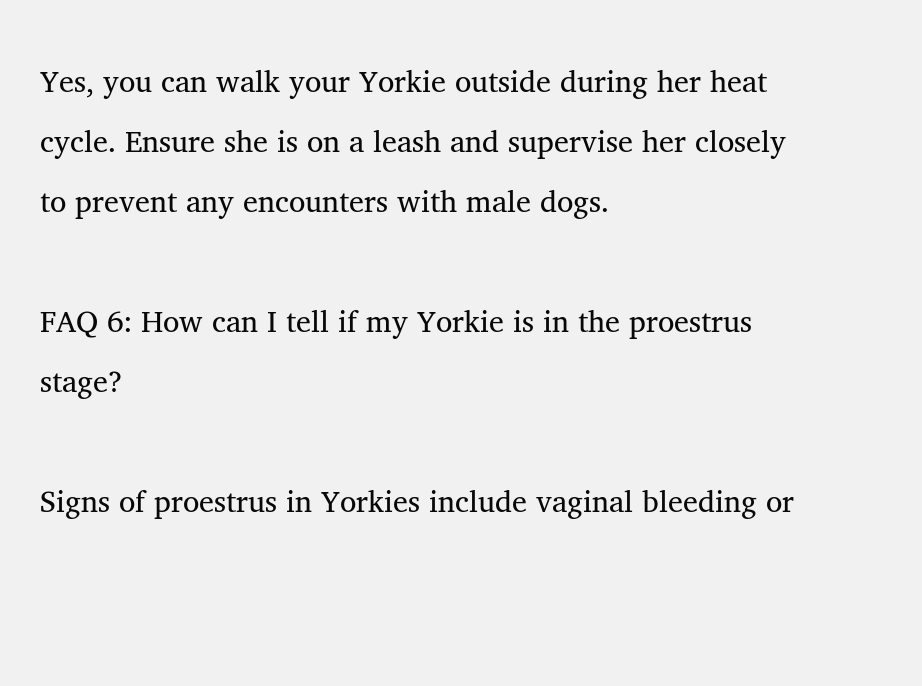Yes, you can walk your Yorkie outside during her heat cycle. Ensure she is on a leash and supervise her closely to prevent any encounters with male dogs.

FAQ 6: How can I tell if my Yorkie is in the proestrus stage?

Signs of proestrus in Yorkies include vaginal bleeding or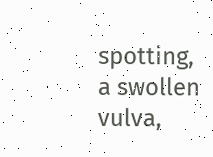spotting, a swollen vulva,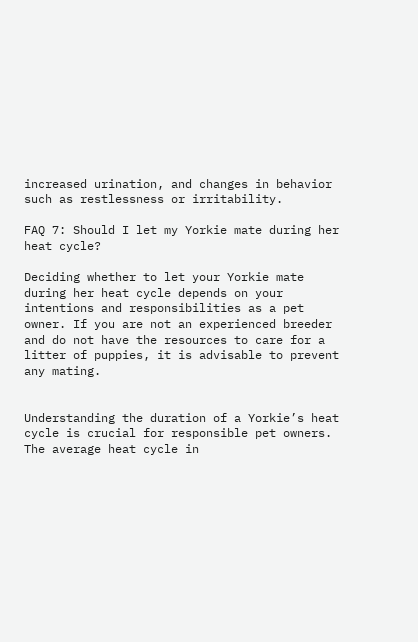increased urination, and changes in behavior such as restlessness or irritability.

FAQ 7: Should I let my Yorkie mate during her heat cycle?

Deciding whether to let your Yorkie mate during her heat cycle depends on your intentions and responsibilities as a pet owner. If you are not an experienced breeder and do not have the resources to care for a litter of puppies, it is advisable to prevent any mating.


Understanding the duration of a Yorkie’s heat cycle is crucial for responsible pet owners. The average heat cycle in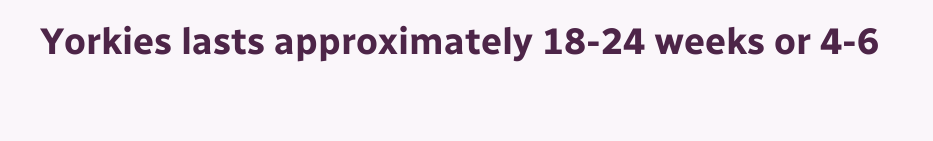Yorkies lasts approximately 18-24 weeks or 4-6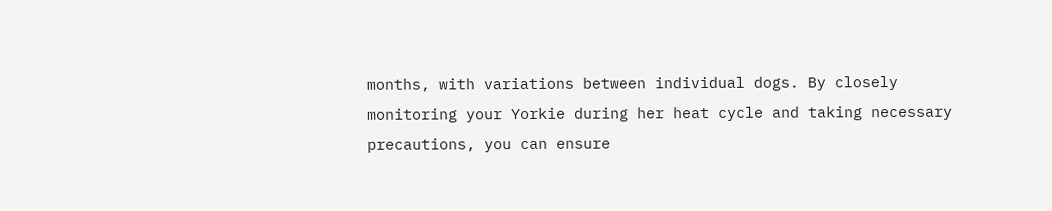months, with variations between individual dogs. By closely monitoring your Yorkie during her heat cycle and taking necessary precautions, you can ensure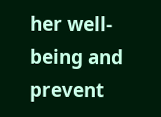her well-being and prevent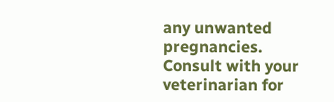any unwanted pregnancies. Consult with your veterinarian for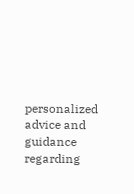personalized advice and guidance regarding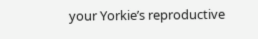your Yorkie’s reproductive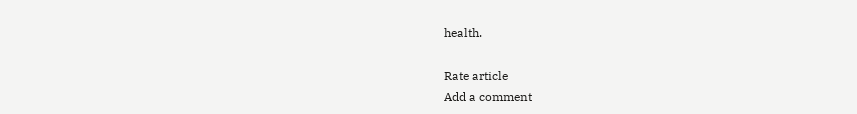health.

Rate article
Add a comment